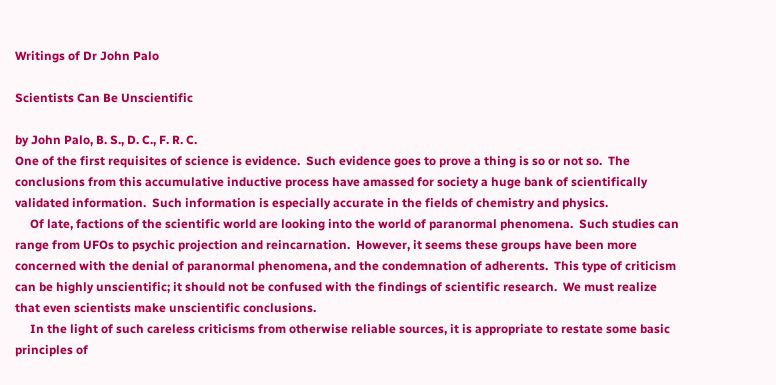Writings of Dr John Palo

Scientists Can Be Unscientific

by John Palo, B. S., D. C., F. R. C.
One of the first requisites of science is evidence.  Such evidence goes to prove a thing is so or not so.  The conclusions from this accumulative inductive process have amassed for society a huge bank of scientifically validated information.  Such information is especially accurate in the fields of chemistry and physics.
     Of late, factions of the scientific world are looking into the world of paranormal phenomena.  Such studies can range from UFOs to psychic projection and reincarnation.  However, it seems these groups have been more concerned with the denial of paranormal phenomena, and the condemnation of adherents.  This type of criticism can be highly unscientific; it should not be confused with the findings of scientific research.  We must realize that even scientists make unscientific conclusions.
     In the light of such careless criticisms from otherwise reliable sources, it is appropriate to restate some basic principles of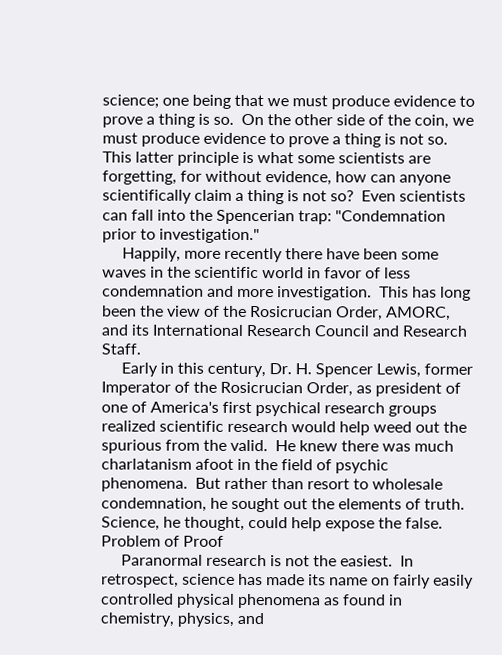science; one being that we must produce evidence to prove a thing is so.  On the other side of the coin, we must produce evidence to prove a thing is not so.  This latter principle is what some scientists are forgetting, for without evidence, how can anyone scientifically claim a thing is not so?  Even scientists can fall into the Spencerian trap: "Condemnation prior to investigation."
     Happily, more recently there have been some waves in the scientific world in favor of less condemnation and more investigation.  This has long been the view of the Rosicrucian Order, AMORC, and its International Research Council and Research Staff.
     Early in this century, Dr. H. Spencer Lewis, former Imperator of the Rosicrucian Order, as president of one of America's first psychical research groups realized scientific research would help weed out the spurious from the valid.  He knew there was much charlatanism afoot in the field of psychic phenomena.  But rather than resort to wholesale condemnation, he sought out the elements of truth.  Science, he thought, could help expose the false.
Problem of Proof
     Paranormal research is not the easiest.  In retrospect, science has made its name on fairly easily controlled physical phenomena as found in chemistry, physics, and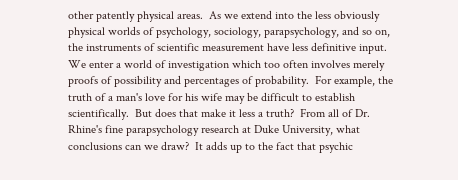other patently physical areas.  As we extend into the less obviously physical worlds of psychology, sociology, parapsychology, and so on, the instruments of scientific measurement have less definitive input.  We enter a world of investigation which too often involves merely proofs of possibility and percentages of probability.  For example, the truth of a man's love for his wife may be difficult to establish scientifically.  But does that make it less a truth?  From all of Dr. Rhine's fine parapsychology research at Duke University, what conclusions can we draw?  It adds up to the fact that psychic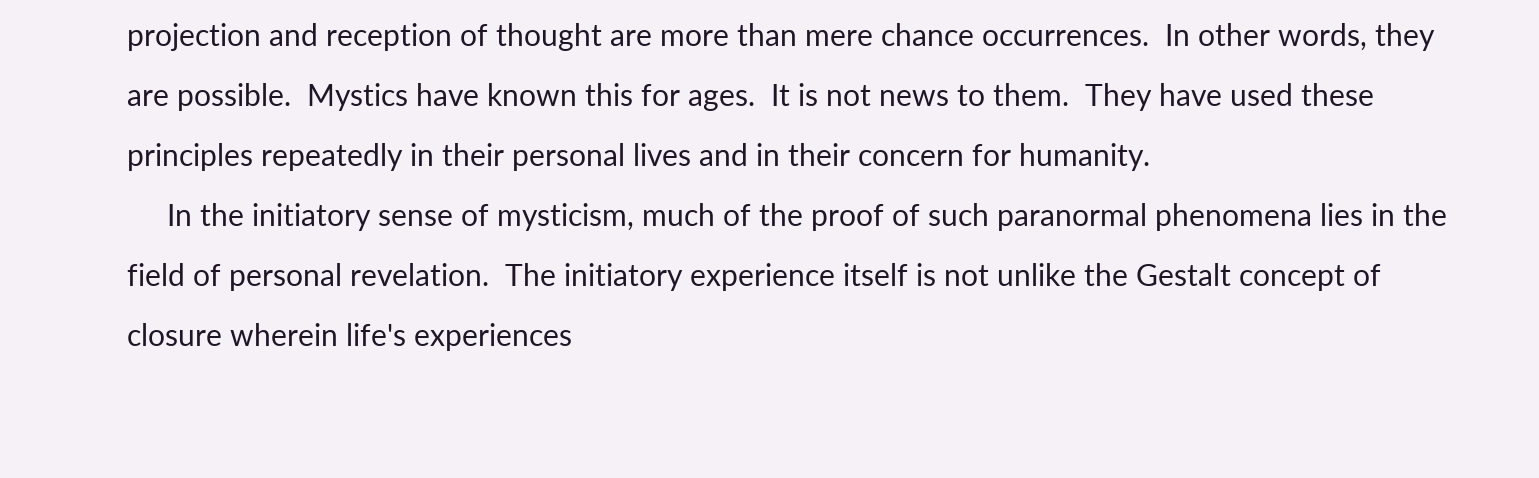projection and reception of thought are more than mere chance occurrences.  In other words, they are possible.  Mystics have known this for ages.  It is not news to them.  They have used these principles repeatedly in their personal lives and in their concern for humanity.
     In the initiatory sense of mysticism, much of the proof of such paranormal phenomena lies in the field of personal revelation.  The initiatory experience itself is not unlike the Gestalt concept of closure wherein life's experiences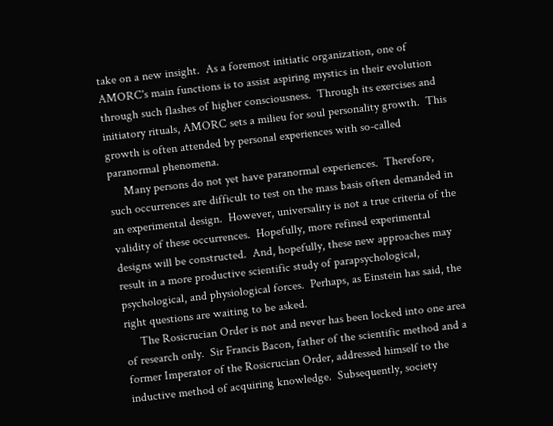take on a new insight.  As a foremost initiatic organization, one of AMORC's main functions is to assist aspiring mystics in their evolution through such flashes of higher consciousness.  Through its exercises and initiatory rituals, AMORC sets a milieu for soul personality growth.  This growth is often attended by personal experiences with so-called paranormal phenomena.
     Many persons do not yet have paranormal experiences.  Therefore, such occurrences are difficult to test on the mass basis often demanded in an experimental design.  However, universality is not a true criteria of the validity of these occurrences.  Hopefully, more refined experimental designs will be constructed.  And, hopefully, these new approaches may result in a more productive scientific study of parapsychological, psychological, and physiological forces.  Perhaps, as Einstein has said, the right questions are waiting to be asked.
     The Rosicrucian Order is not and never has been locked into one area of research only.  Sir Francis Bacon, father of the scientific method and a former Imperator of the Rosicrucian Order, addressed himself to the inductive method of acquiring knowledge.  Subsequently, society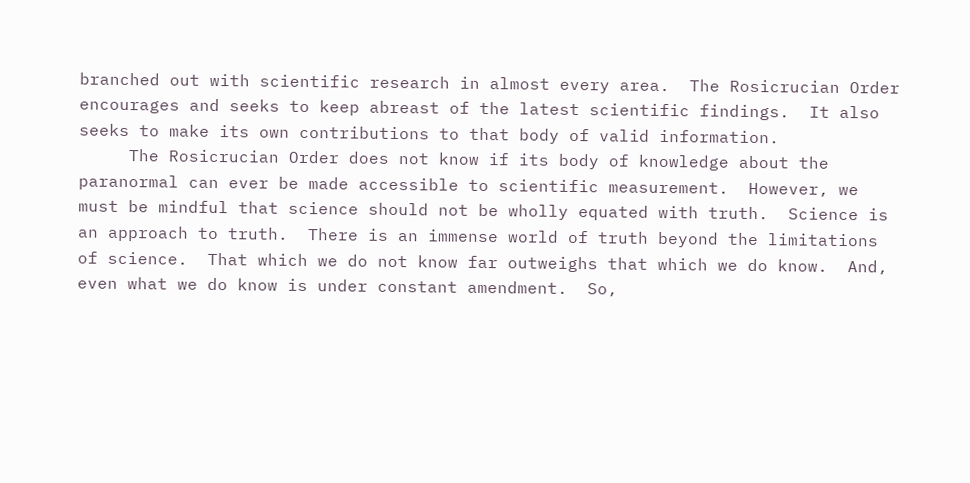branched out with scientific research in almost every area.  The Rosicrucian Order encourages and seeks to keep abreast of the latest scientific findings.  It also seeks to make its own contributions to that body of valid information.
     The Rosicrucian Order does not know if its body of knowledge about the paranormal can ever be made accessible to scientific measurement.  However, we must be mindful that science should not be wholly equated with truth.  Science is an approach to truth.  There is an immense world of truth beyond the limitations of science.  That which we do not know far outweighs that which we do know.  And, even what we do know is under constant amendment.  So,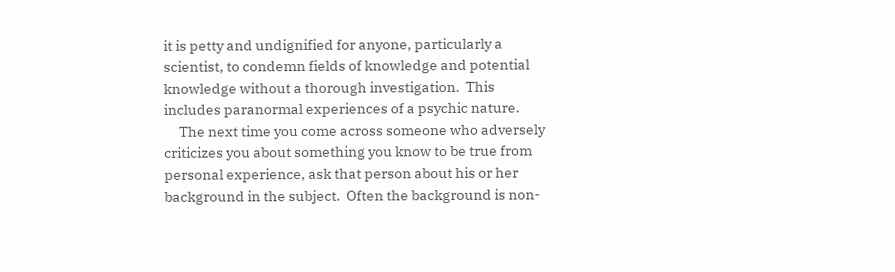it is petty and undignified for anyone, particularly a scientist, to condemn fields of knowledge and potential knowledge without a thorough investigation.  This includes paranormal experiences of a psychic nature.
     The next time you come across someone who adversely criticizes you about something you know to be true from personal experience, ask that person about his or her background in the subject.  Often the background is non-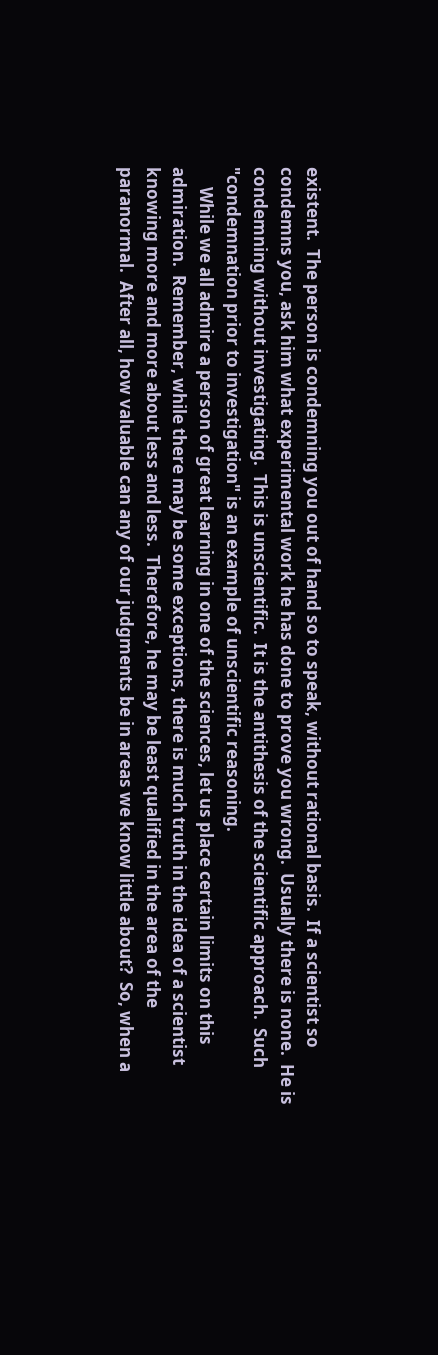existent.  The person is condemning you out of hand so to speak, without rational basis.  If a scientist so condemns you, ask him what experimental work he has done to prove you wrong.  Usually there is none.  He is condemning without investigating.  This is unscientific.  It is the antithesis of the scientific approach.  Such "condemnation prior to investigation" is an example of unscientific reasoning.
     While we all admire a person of great learning in one of the sciences, let us place certain limits on this admiration.  Remember, while there may be some exceptions, there is much truth in the idea of a scientist knowing more and more about less and less.  Therefore, he may be least qualified in the area of the paranormal.  After all, how valuable can any of our judgments be in areas we know little about?  So, when a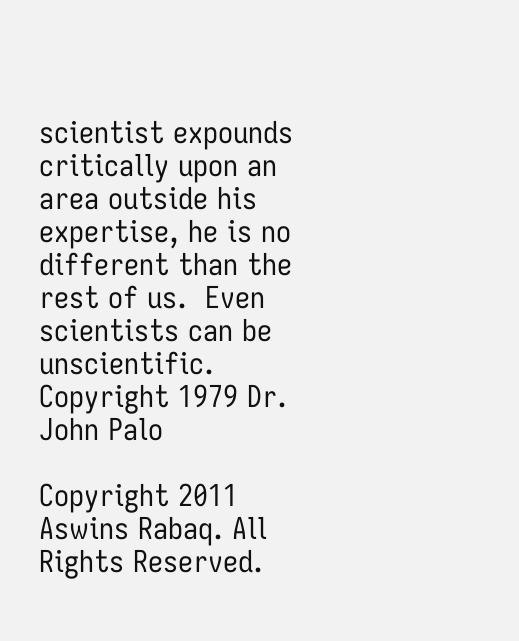scientist expounds critically upon an area outside his expertise, he is no different than the rest of us.  Even scientists can be unscientific.
Copyright 1979 Dr. John Palo

Copyright 2011 Aswins Rabaq. All Rights Reserved.